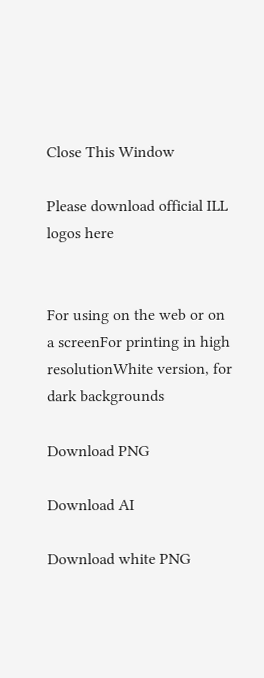Close This Window

Please download official ILL logos here


For using on the web or on a screenFor printing in high resolutionWhite version, for dark backgrounds

Download PNG

Download AI

Download white PNG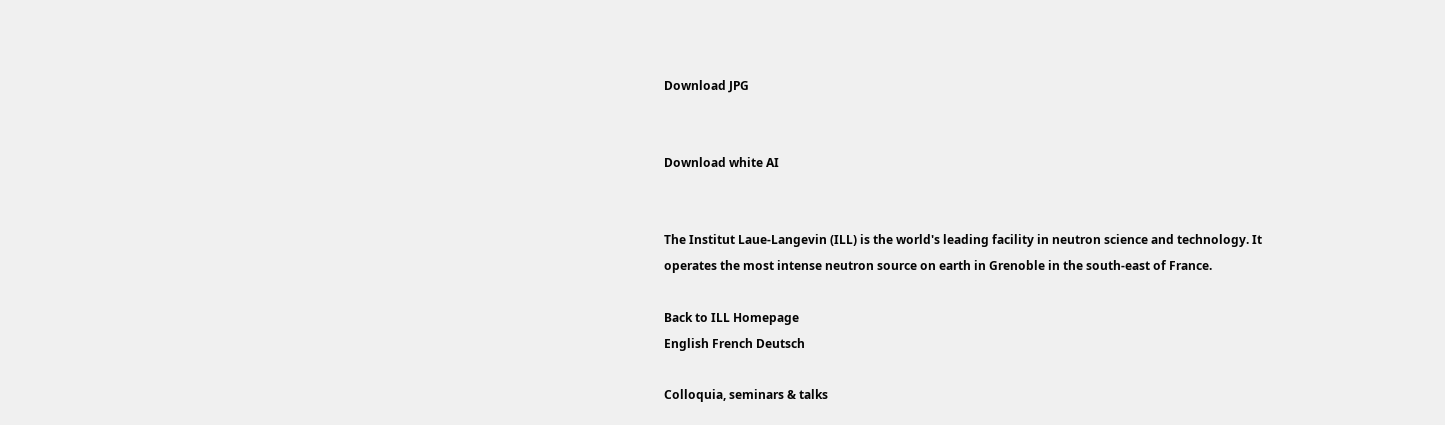Download JPG


Download white AI


The Institut Laue-Langevin (ILL) is the world's leading facility in neutron science and technology. It operates the most intense neutron source on earth in Grenoble in the south-east of France.

Back to ILL Homepage
English French Deutsch

Colloquia, seminars & talks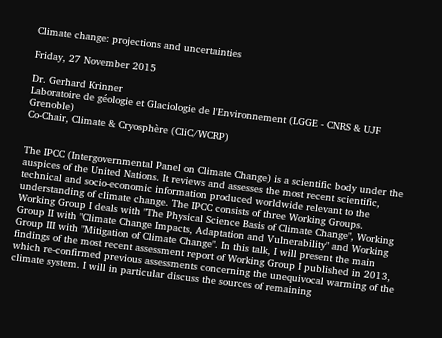Climate change: projections and uncertainties

Friday, 27 November 2015

Dr. Gerhard Krinner
Laboratoire de géologie et Glaciologie de l'Environnement (LGGE - CNRS & UJF Grenoble)
Co-Chair, Climate & Cryosphère (CliC/WCRP)


The IPCC (Intergovernmental Panel on Climate Change) is a scientific body under the auspices of the United Nations. It reviews and assesses the most recent scientific, technical and socio-economic information produced worldwide relevant to the understanding of climate change. The IPCC consists of three Working Groups. Working Group I deals with "The Physical Science Basis of Climate Change", Working Group II with "Climate Change Impacts, Adaptation and Vulnerability" and Working Group III with "Mitigation of Climate Change". In this talk, I will present the main findings of the most recent assessment report of Working Group I published in 2013, which re-confirmed previous assessments concerning the unequivocal warming of the climate system. I will in particular discuss the sources of remaining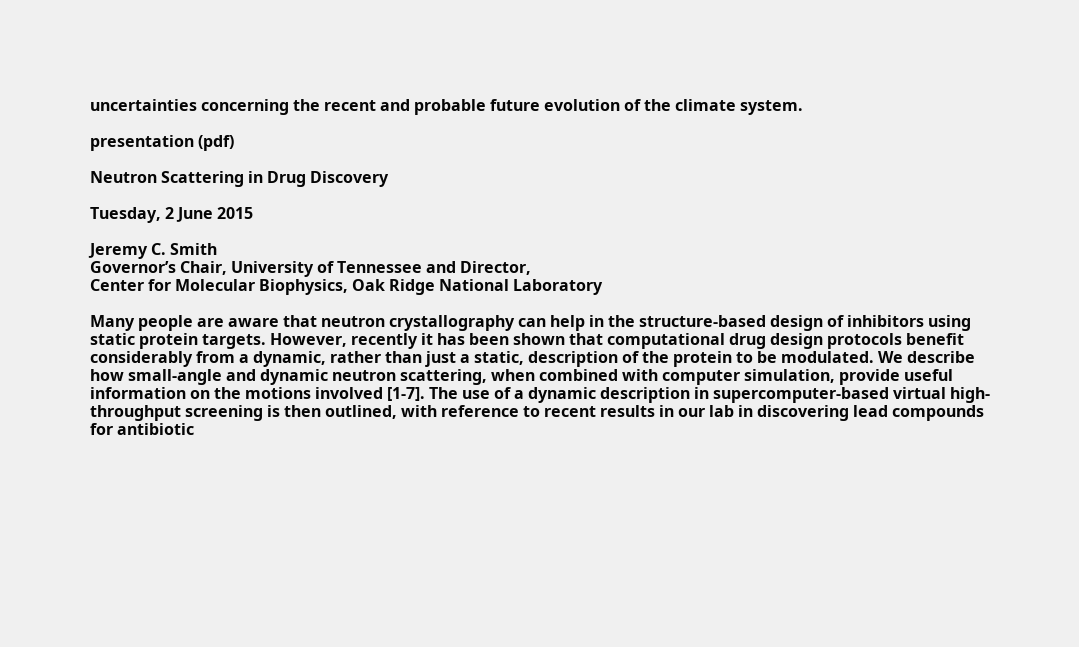uncertainties concerning the recent and probable future evolution of the climate system.

presentation (pdf)

Neutron Scattering in Drug Discovery

Tuesday, 2 June 2015

Jeremy C. Smith
Governor’s Chair, University of Tennessee and Director,
Center for Molecular Biophysics, Oak Ridge National Laboratory

Many people are aware that neutron crystallography can help in the structure-based design of inhibitors using static protein targets. However, recently it has been shown that computational drug design protocols benefit considerably from a dynamic, rather than just a static, description of the protein to be modulated. We describe how small-angle and dynamic neutron scattering, when combined with computer simulation, provide useful information on the motions involved [1-7]. The use of a dynamic description in supercomputer-based virtual high-throughput screening is then outlined, with reference to recent results in our lab in discovering lead compounds for antibiotic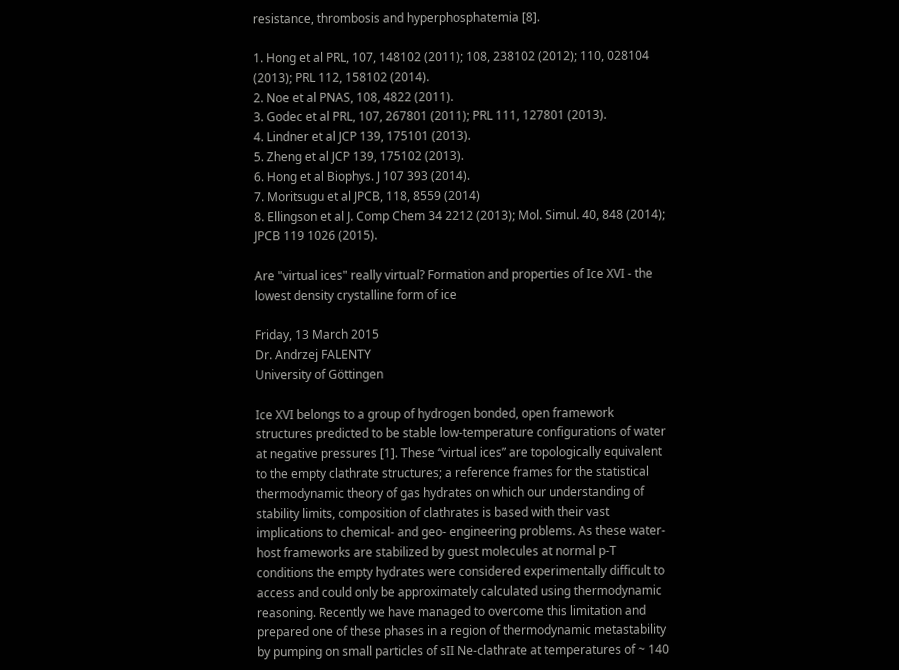resistance, thrombosis and hyperphosphatemia [8].

1. Hong et al PRL, 107, 148102 (2011); 108, 238102 (2012); 110, 028104 (2013); PRL 112, 158102 (2014).
2. Noe et al PNAS, 108, 4822 (2011).
3. Godec et al PRL, 107, 267801 (2011); PRL 111, 127801 (2013).
4. Lindner et al JCP 139, 175101 (2013).
5. Zheng et al JCP 139, 175102 (2013).
6. Hong et al Biophys. J 107 393 (2014).
7. Moritsugu et al JPCB, 118, 8559 (2014)
8. Ellingson et al J. Comp Chem 34 2212 (2013); Mol. Simul. 40, 848 (2014); JPCB 119 1026 (2015).

Are "virtual ices" really virtual? Formation and properties of Ice XVI - the lowest density crystalline form of ice

Friday, 13 March 2015
Dr. Andrzej FALENTY
University of Göttingen

Ice XVI belongs to a group of hydrogen bonded, open framework structures predicted to be stable low-temperature configurations of water at negative pressures [1]. These “virtual ices” are topologically equivalent to the empty clathrate structures; a reference frames for the statistical thermodynamic theory of gas hydrates on which our understanding of stability limits, composition of clathrates is based with their vast implications to chemical- and geo- engineering problems. As these water-host frameworks are stabilized by guest molecules at normal p-T conditions the empty hydrates were considered experimentally difficult to access and could only be approximately calculated using thermodynamic reasoning. Recently we have managed to overcome this limitation and prepared one of these phases in a region of thermodynamic metastability by pumping on small particles of sII Ne-clathrate at temperatures of ~ 140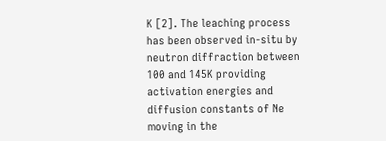K [2]. The leaching process has been observed in-situ by neutron diffraction between 100 and 145K providing activation energies and diffusion constants of Ne moving in the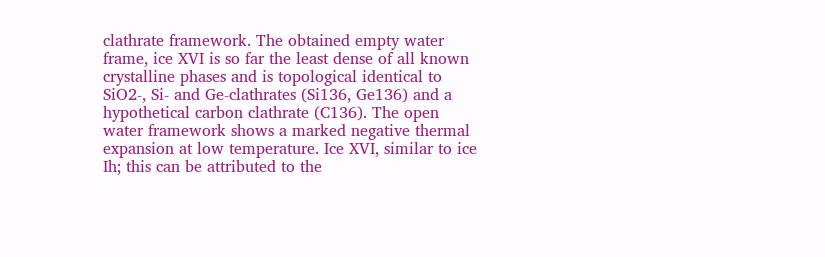clathrate framework. The obtained empty water frame, ice XVI is so far the least dense of all known crystalline phases and is topological identical to SiO2-, Si- and Ge-clathrates (Si136, Ge136) and a hypothetical carbon clathrate (C136). The open water framework shows a marked negative thermal expansion at low temperature. Ice XVI, similar to ice Ih; this can be attributed to the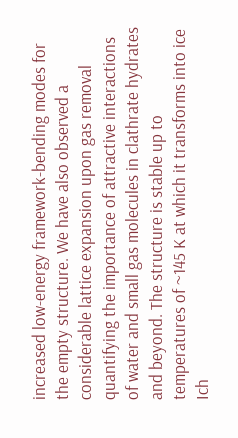increased low-energy framework-bending modes for the empty structure. We have also observed a considerable lattice expansion upon gas removal quantifying the importance of attractive interactions of water and small gas molecules in clathrate hydrates and beyond. The structure is stable up to temperatures of ~145 K at which it transforms into ice Ich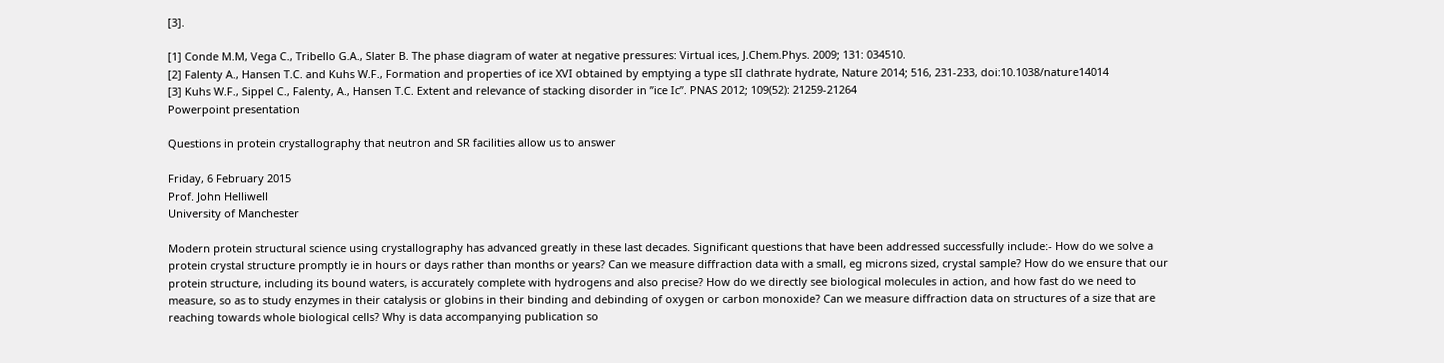[3].

[1] Conde M.M, Vega C., Tribello G.A., Slater B. The phase diagram of water at negative pressures: Virtual ices, J.Chem.Phys. 2009; 131: 034510.
[2] Falenty A., Hansen T.C. and Kuhs W.F., Formation and properties of ice XVI obtained by emptying a type sII clathrate hydrate, Nature 2014; 516, 231-233, doi:10.1038/nature14014
[3] Kuhs W.F., Sippel C., Falenty, A., Hansen T.C. Extent and relevance of stacking disorder in ”ice Ic”. PNAS 2012; 109(52): 21259-21264
Powerpoint presentation

Questions in protein crystallography that neutron and SR facilities allow us to answer

Friday, 6 February 2015
Prof. John Helliwell
University of Manchester

Modern protein structural science using crystallography has advanced greatly in these last decades. Significant questions that have been addressed successfully include:- How do we solve a protein crystal structure promptly ie in hours or days rather than months or years? Can we measure diffraction data with a small, eg microns sized, crystal sample? How do we ensure that our protein structure, including its bound waters, is accurately complete with hydrogens and also precise? How do we directly see biological molecules in action, and how fast do we need to measure, so as to study enzymes in their catalysis or globins in their binding and debinding of oxygen or carbon monoxide? Can we measure diffraction data on structures of a size that are reaching towards whole biological cells? Why is data accompanying publication so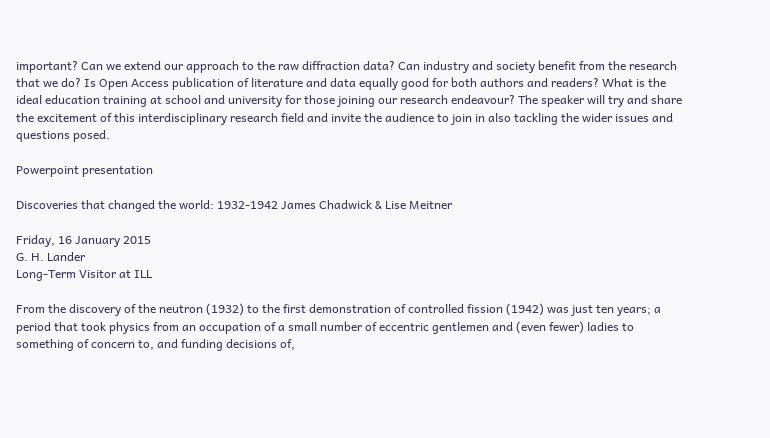important? Can we extend our approach to the raw diffraction data? Can industry and society benefit from the research that we do? Is Open Access publication of literature and data equally good for both authors and readers? What is the ideal education training at school and university for those joining our research endeavour? The speaker will try and share the excitement of this interdisciplinary research field and invite the audience to join in also tackling the wider issues and questions posed.

Powerpoint presentation

Discoveries that changed the world: 1932-1942 James Chadwick & Lise Meitner

Friday, 16 January 2015
G. H. Lander
Long-Term Visitor at ILL

From the discovery of the neutron (1932) to the first demonstration of controlled fission (1942) was just ten years; a period that took physics from an occupation of a small number of eccentric gentlemen and (even fewer) ladies to something of concern to, and funding decisions of,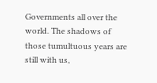Governments all over the world. The shadows of those tumultuous years are still with us,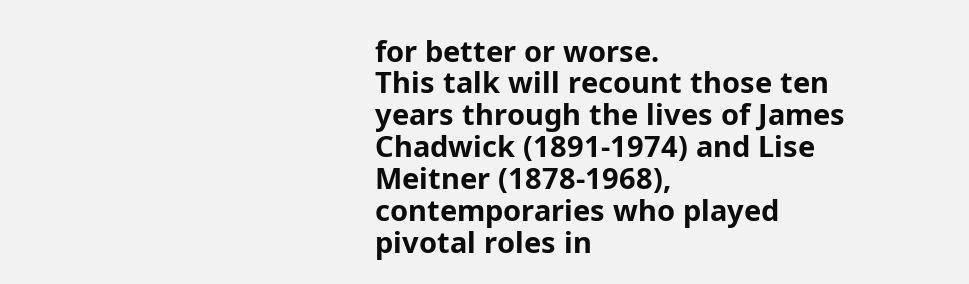for better or worse.
This talk will recount those ten years through the lives of James Chadwick (1891-1974) and Lise Meitner (1878-1968), contemporaries who played pivotal roles in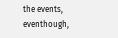the events, eventhough,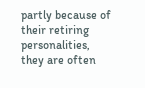partly because of their retiring personalities, they are often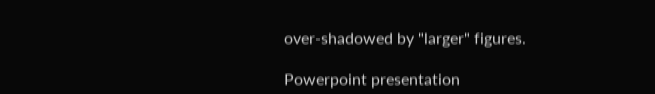over-shadowed by "larger" figures.

Powerpoint presentation